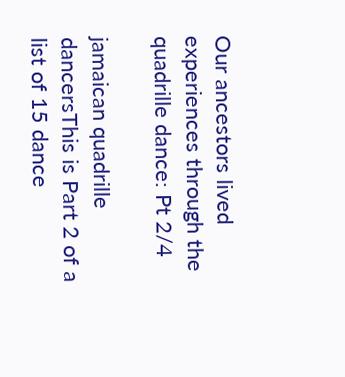Our ancestors lived experiences through the quadrille dance: Pt 2/4

jamaican quadrille dancersThis is Part 2 of a list of 15 dance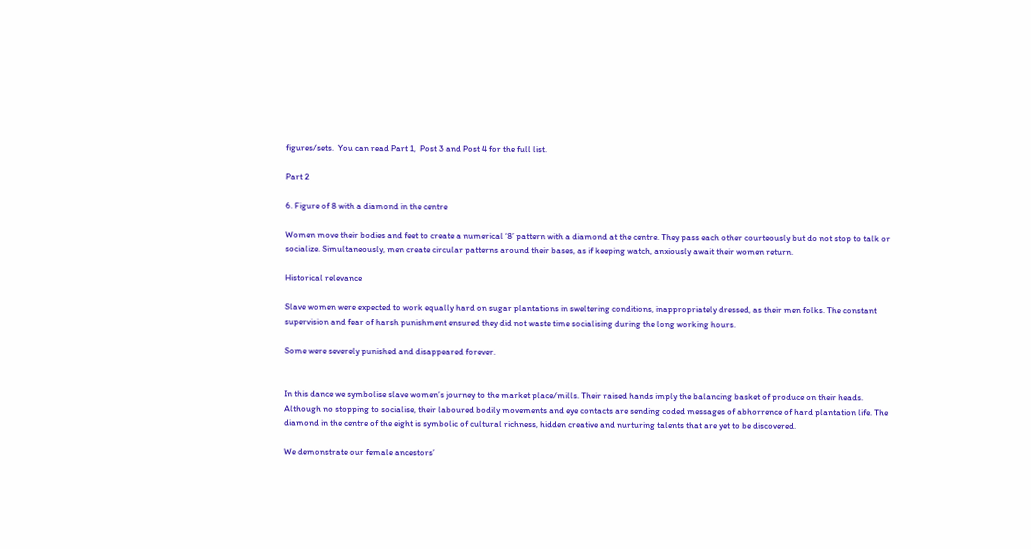figures/sets.  You can read Part 1,  Post 3 and Post 4 for the full list.

Part 2

6. Figure of 8 with a diamond in the centre

Women move their bodies and feet to create a numerical ‘8’ pattern with a diamond at the centre. They pass each other courteously but do not stop to talk or socialize. Simultaneously, men create circular patterns around their bases, as if keeping watch, anxiously await their women return.

Historical relevance

Slave women were expected to work equally hard on sugar plantations in sweltering conditions, inappropriately dressed, as their men folks. The constant supervision and fear of harsh punishment ensured they did not waste time socialising during the long working hours.

Some were severely punished and disappeared forever.


In this dance we symbolise slave women’s journey to the market place/mills. Their raised hands imply the balancing basket of produce on their heads. Although no stopping to socialise, their laboured bodily movements and eye contacts are sending coded messages of abhorrence of hard plantation life. The diamond in the centre of the eight is symbolic of cultural richness, hidden creative and nurturing talents that are yet to be discovered.

We demonstrate our female ancestors’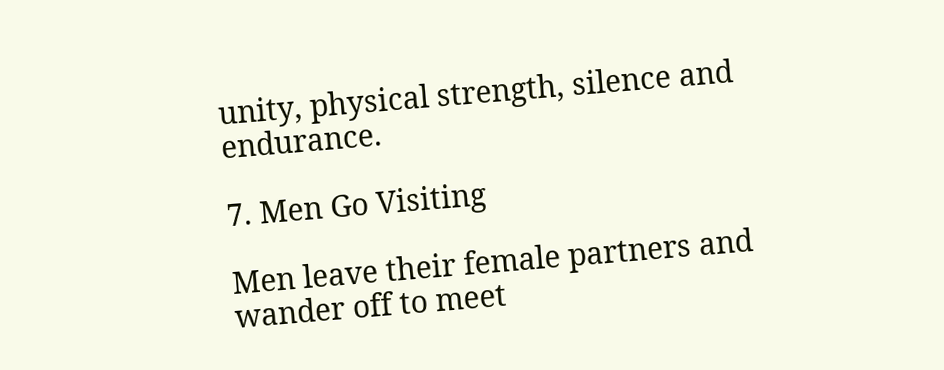unity, physical strength, silence and endurance.

7. Men Go Visiting

Men leave their female partners and wander off to meet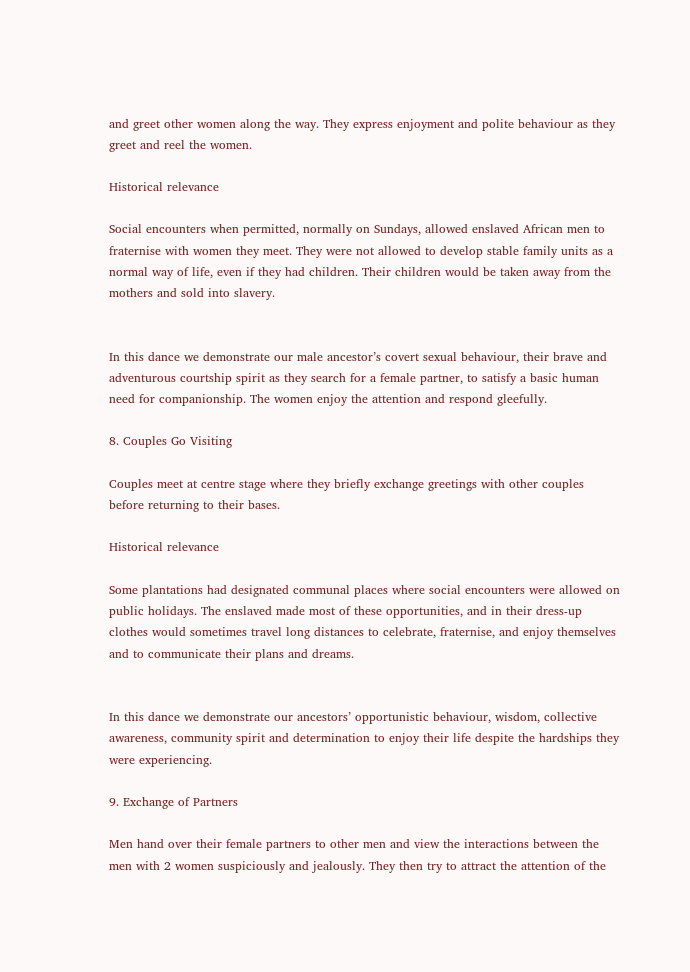and greet other women along the way. They express enjoyment and polite behaviour as they greet and reel the women.

Historical relevance

Social encounters when permitted, normally on Sundays, allowed enslaved African men to fraternise with women they meet. They were not allowed to develop stable family units as a normal way of life, even if they had children. Their children would be taken away from the mothers and sold into slavery.


In this dance we demonstrate our male ancestor’s covert sexual behaviour, their brave and adventurous courtship spirit as they search for a female partner, to satisfy a basic human need for companionship. The women enjoy the attention and respond gleefully.

8. Couples Go Visiting

Couples meet at centre stage where they briefly exchange greetings with other couples before returning to their bases.

Historical relevance

Some plantations had designated communal places where social encounters were allowed on public holidays. The enslaved made most of these opportunities, and in their dress-up clothes would sometimes travel long distances to celebrate, fraternise, and enjoy themselves and to communicate their plans and dreams.


In this dance we demonstrate our ancestors’ opportunistic behaviour, wisdom, collective awareness, community spirit and determination to enjoy their life despite the hardships they were experiencing.

9. Exchange of Partners

Men hand over their female partners to other men and view the interactions between the men with 2 women suspiciously and jealously. They then try to attract the attention of the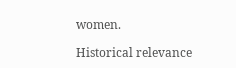women.

Historical relevance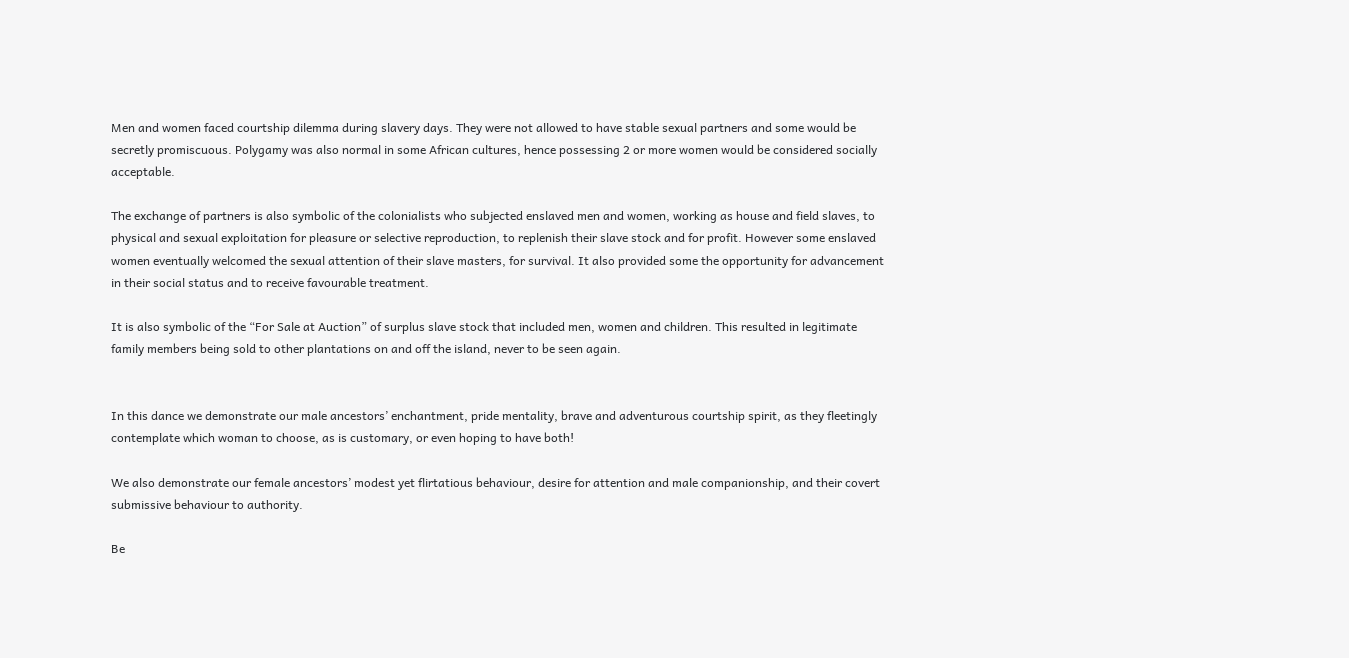Men and women faced courtship dilemma during slavery days. They were not allowed to have stable sexual partners and some would be secretly promiscuous. Polygamy was also normal in some African cultures, hence possessing 2 or more women would be considered socially acceptable.

The exchange of partners is also symbolic of the colonialists who subjected enslaved men and women, working as house and field slaves, to physical and sexual exploitation for pleasure or selective reproduction, to replenish their slave stock and for profit. However some enslaved women eventually welcomed the sexual attention of their slave masters, for survival. It also provided some the opportunity for advancement in their social status and to receive favourable treatment.

It is also symbolic of the “For Sale at Auction” of surplus slave stock that included men, women and children. This resulted in legitimate family members being sold to other plantations on and off the island, never to be seen again.


In this dance we demonstrate our male ancestors’ enchantment, pride mentality, brave and adventurous courtship spirit, as they fleetingly contemplate which woman to choose, as is customary, or even hoping to have both!

We also demonstrate our female ancestors’ modest yet flirtatious behaviour, desire for attention and male companionship, and their covert submissive behaviour to authority.

Be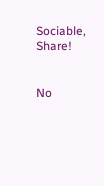Sociable, Share!


No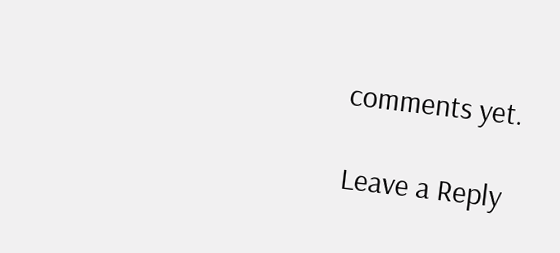comments yet.

Leave a Reply